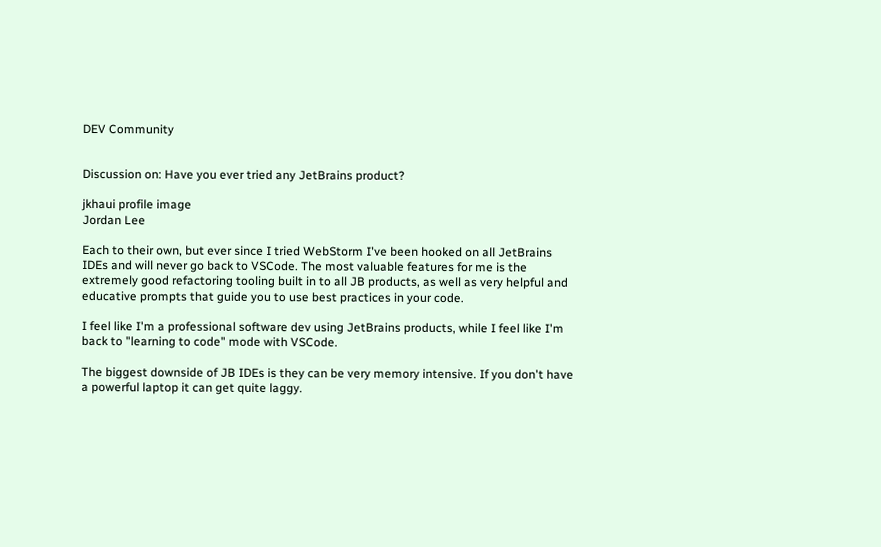DEV Community


Discussion on: Have you ever tried any JetBrains product?

jkhaui profile image
Jordan Lee

Each to their own, but ever since I tried WebStorm I've been hooked on all JetBrains IDEs and will never go back to VSCode. The most valuable features for me is the extremely good refactoring tooling built in to all JB products, as well as very helpful and educative prompts that guide you to use best practices in your code.

I feel like I'm a professional software dev using JetBrains products, while I feel like I'm back to "learning to code" mode with VSCode.

The biggest downside of JB IDEs is they can be very memory intensive. If you don't have a powerful laptop it can get quite laggy.